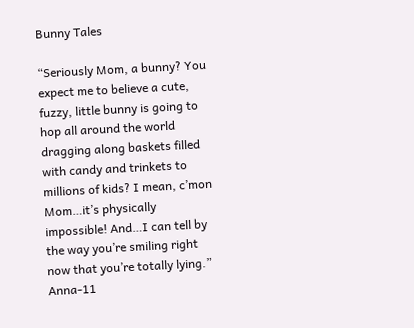Bunny Tales

“Seriously Mom, a bunny? You expect me to believe a cute, fuzzy, little bunny is going to hop all around the world dragging along baskets filled with candy and trinkets to millions of kids? I mean, c’mon Mom…it’s physically impossible! And…I can tell by the way you’re smiling right now that you’re totally lying.” Anna-11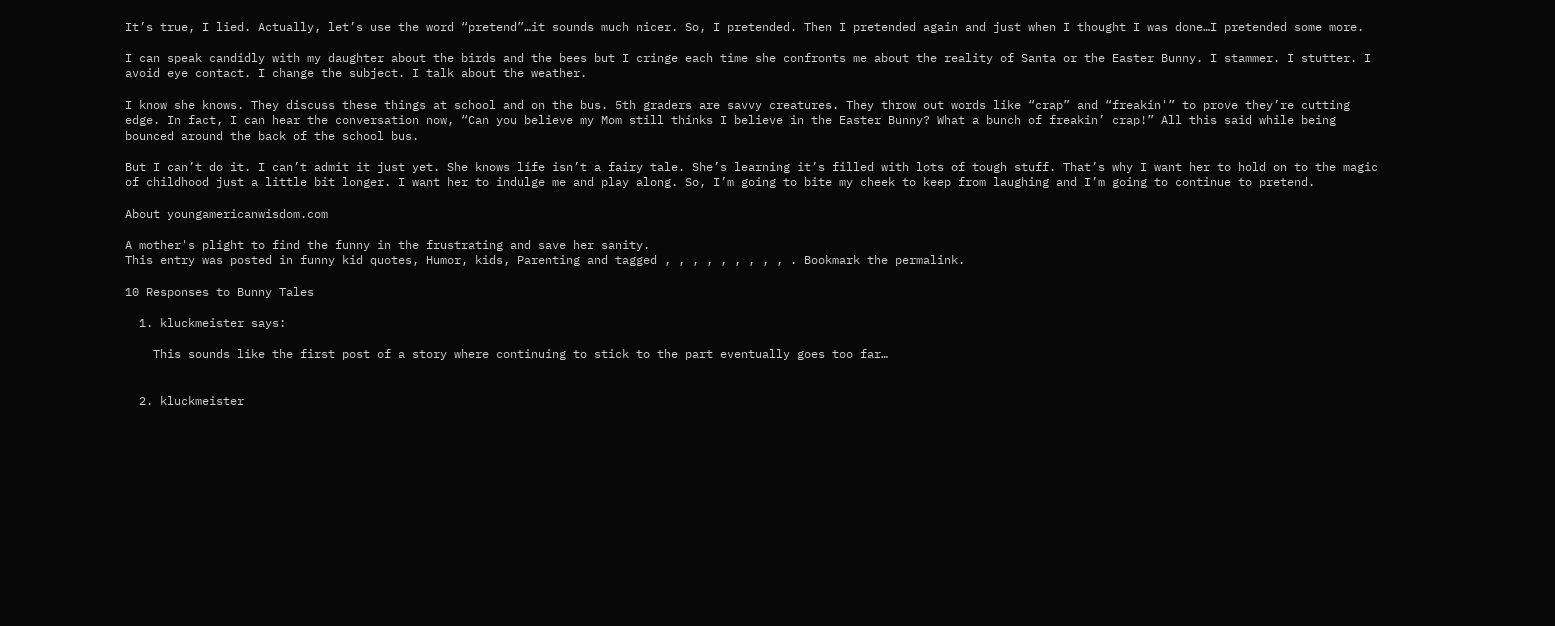It’s true, I lied. Actually, let’s use the word “pretend”…it sounds much nicer. So, I pretended. Then I pretended again and just when I thought I was done…I pretended some more.

I can speak candidly with my daughter about the birds and the bees but I cringe each time she confronts me about the reality of Santa or the Easter Bunny. I stammer. I stutter. I avoid eye contact. I change the subject. I talk about the weather.

I know she knows. They discuss these things at school and on the bus. 5th graders are savvy creatures. They throw out words like “crap” and “freakin'” to prove they’re cutting edge. In fact, I can hear the conversation now, “Can you believe my Mom still thinks I believe in the Easter Bunny? What a bunch of freakin’ crap!” All this said while being bounced around the back of the school bus.

But I can’t do it. I can’t admit it just yet. She knows life isn’t a fairy tale. She’s learning it’s filled with lots of tough stuff. That’s why I want her to hold on to the magic of childhood just a little bit longer. I want her to indulge me and play along. So, I’m going to bite my cheek to keep from laughing and I’m going to continue to pretend.

About youngamericanwisdom.com

A mother's plight to find the funny in the frustrating and save her sanity.
This entry was posted in funny kid quotes, Humor, kids, Parenting and tagged , , , , , , , , , . Bookmark the permalink.

10 Responses to Bunny Tales

  1. kluckmeister says:

    This sounds like the first post of a story where continuing to stick to the part eventually goes too far…


  2. kluckmeister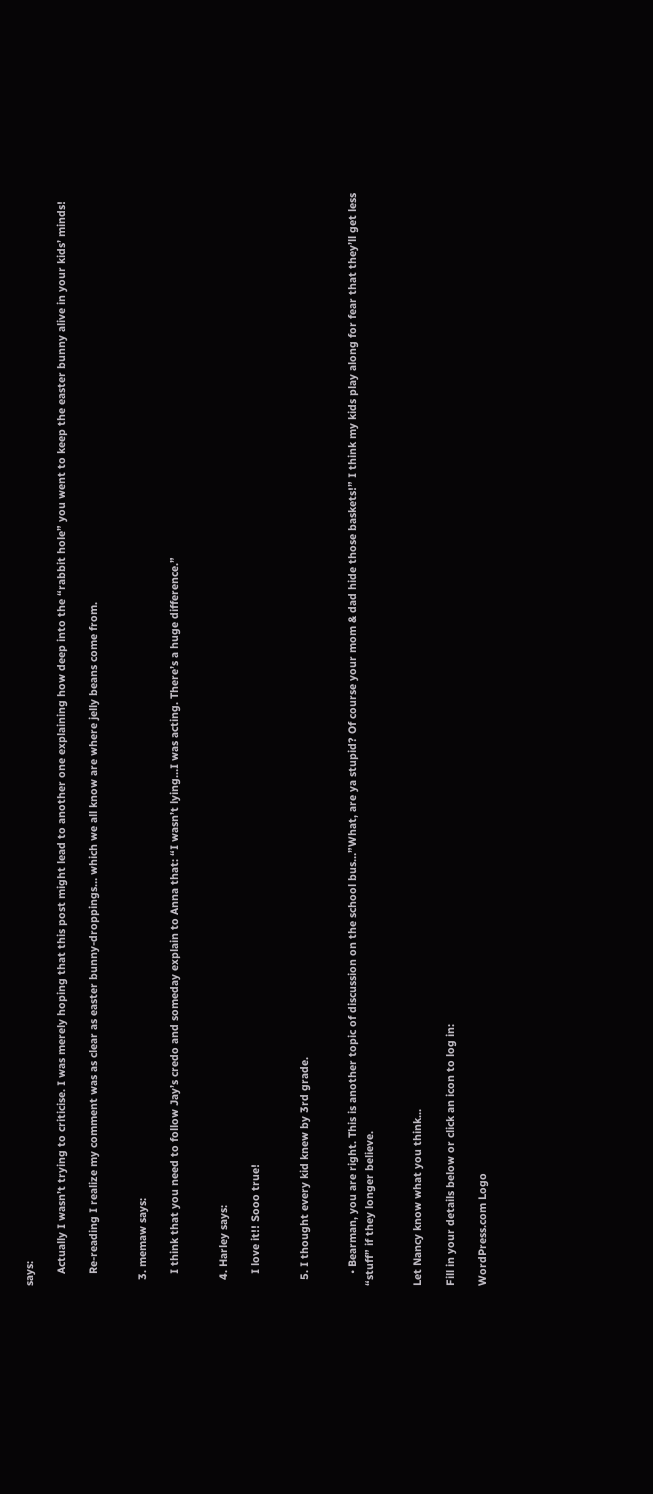says:

    Actually I wasn’t trying to criticise. I was merely hoping that this post might lead to another one explaining how deep into the “rabbit hole” you went to keep the easter bunny alive in your kids’ minds!

    Re-reading I realize my comment was as clear as easter bunny-droppings… which we all know are where jelly beans come from.


  3. memaw says:

    I think that you need to follow Jay’s credo and someday explain to Anna that: “I wasn’t lying…I was acting. There’s a huge difference.”


  4. Harley says:

    I love it!! Sooo true!


  5. I thought every kid knew by 3rd grade.


    • Bearman, you are right. This is another topic of discussion on the school bus…”What, are ya stupid? Of course your mom & dad hide those baskets!” I think my kids play along for fear that they’ll get less “stuff” if they longer believe.


Let Nancy know what you think...

Fill in your details below or click an icon to log in:

WordPress.com Logo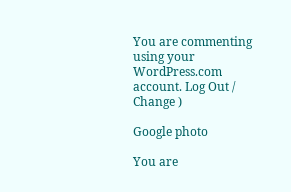You are commenting using your WordPress.com account. Log Out /  Change )

Google photo

You are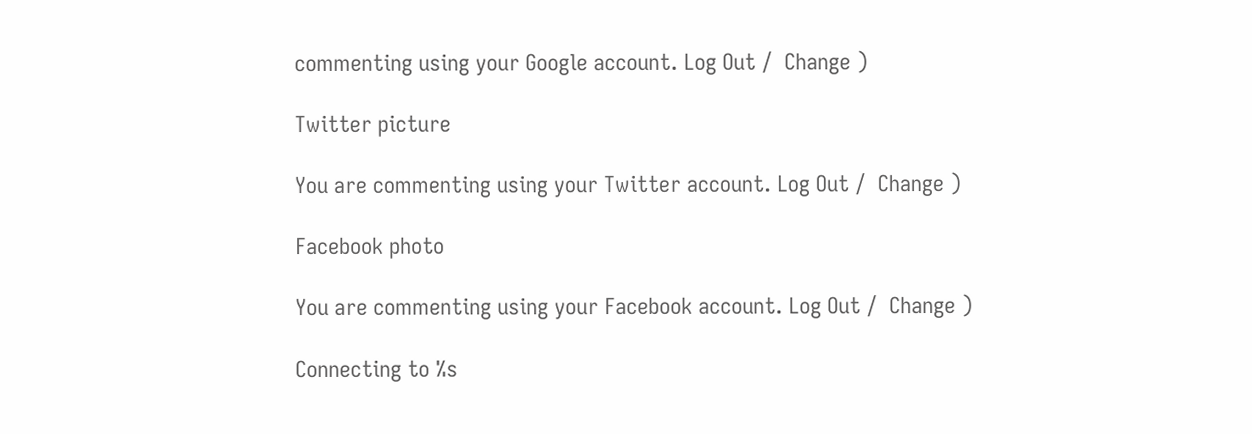commenting using your Google account. Log Out /  Change )

Twitter picture

You are commenting using your Twitter account. Log Out /  Change )

Facebook photo

You are commenting using your Facebook account. Log Out /  Change )

Connecting to %s